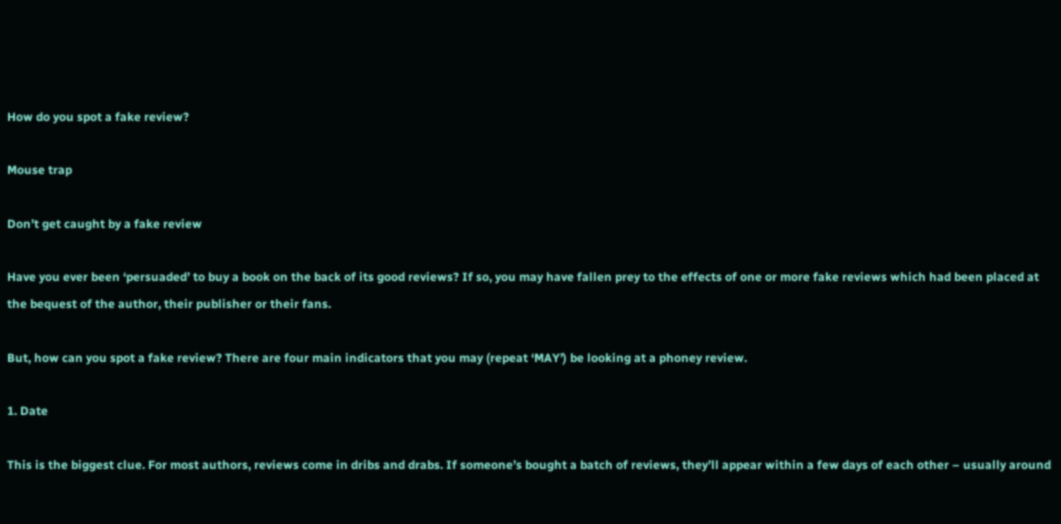How do you spot a fake review?

Mouse trap

Don’t get caught by a fake review

Have you ever been ‘persuaded’ to buy a book on the back of its good reviews? If so, you may have fallen prey to the effects of one or more fake reviews which had been placed at the bequest of the author, their publisher or their fans.

But, how can you spot a fake review? There are four main indicators that you may (repeat ‘MAY’) be looking at a phoney review.

1. Date

This is the biggest clue. For most authors, reviews come in dribs and drabs. If someone’s bought a batch of reviews, they’ll appear within a few days of each other – usually around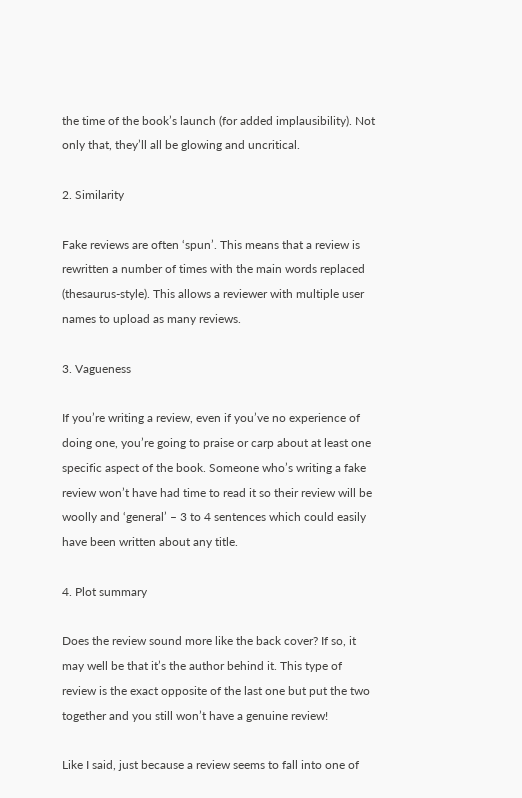the time of the book’s launch (for added implausibility). Not only that, they’ll all be glowing and uncritical.

2. Similarity

Fake reviews are often ‘spun’. This means that a review is rewritten a number of times with the main words replaced (thesaurus-style). This allows a reviewer with multiple user names to upload as many reviews.

3. Vagueness

If you’re writing a review, even if you’ve no experience of doing one, you’re going to praise or carp about at least one specific aspect of the book. Someone who’s writing a fake review won’t have had time to read it so their review will be woolly and ‘general’ – 3 to 4 sentences which could easily have been written about any title.

4. Plot summary

Does the review sound more like the back cover? If so, it may well be that it’s the author behind it. This type of review is the exact opposite of the last one but put the two together and you still won’t have a genuine review!

Like I said, just because a review seems to fall into one of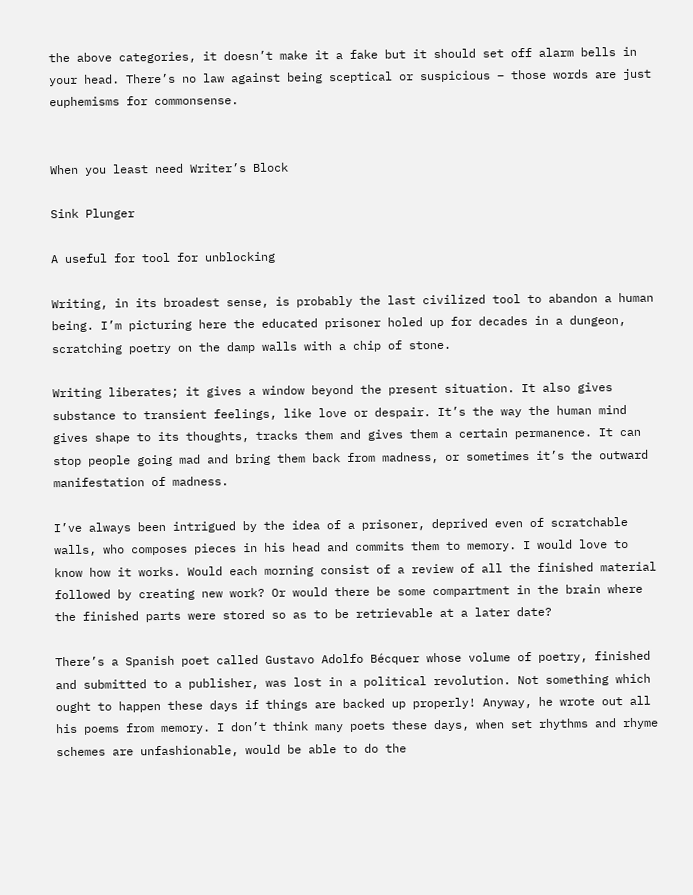the above categories, it doesn’t make it a fake but it should set off alarm bells in your head. There’s no law against being sceptical or suspicious – those words are just euphemisms for commonsense.


When you least need Writer’s Block

Sink Plunger

A useful for tool for unblocking

Writing, in its broadest sense, is probably the last civilized tool to abandon a human being. I’m picturing here the educated prisoner holed up for decades in a dungeon, scratching poetry on the damp walls with a chip of stone.

Writing liberates; it gives a window beyond the present situation. It also gives substance to transient feelings, like love or despair. It’s the way the human mind gives shape to its thoughts, tracks them and gives them a certain permanence. It can stop people going mad and bring them back from madness, or sometimes it’s the outward manifestation of madness.

I’ve always been intrigued by the idea of a prisoner, deprived even of scratchable walls, who composes pieces in his head and commits them to memory. I would love to know how it works. Would each morning consist of a review of all the finished material followed by creating new work? Or would there be some compartment in the brain where the finished parts were stored so as to be retrievable at a later date?

There’s a Spanish poet called Gustavo Adolfo Bécquer whose volume of poetry, finished and submitted to a publisher, was lost in a political revolution. Not something which ought to happen these days if things are backed up properly! Anyway, he wrote out all his poems from memory. I don’t think many poets these days, when set rhythms and rhyme schemes are unfashionable, would be able to do the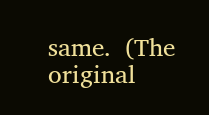same.  (The original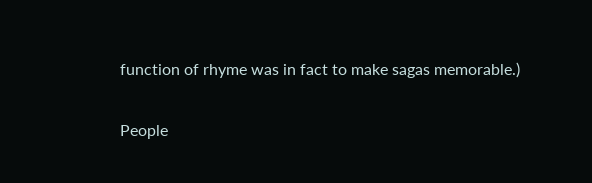function of rhyme was in fact to make sagas memorable.)

People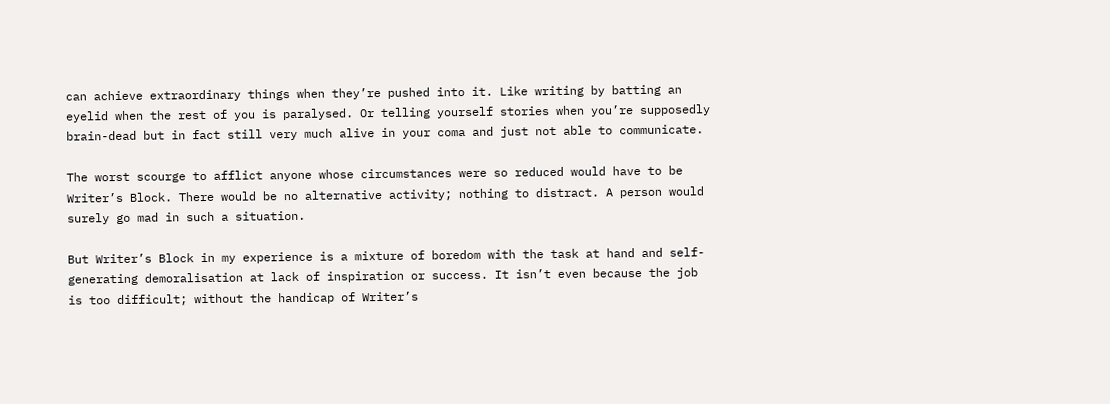can achieve extraordinary things when they’re pushed into it. Like writing by batting an eyelid when the rest of you is paralysed. Or telling yourself stories when you’re supposedly brain-dead but in fact still very much alive in your coma and just not able to communicate.

The worst scourge to afflict anyone whose circumstances were so reduced would have to be Writer’s Block. There would be no alternative activity; nothing to distract. A person would surely go mad in such a situation.

But Writer’s Block in my experience is a mixture of boredom with the task at hand and self-generating demoralisation at lack of inspiration or success. It isn’t even because the job is too difficult; without the handicap of Writer’s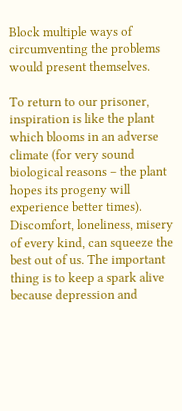Block multiple ways of circumventing the problems would present themselves.

To return to our prisoner, inspiration is like the plant which blooms in an adverse climate (for very sound biological reasons – the plant hopes its progeny will experience better times). Discomfort, loneliness, misery of every kind, can squeeze the best out of us. The important thing is to keep a spark alive because depression and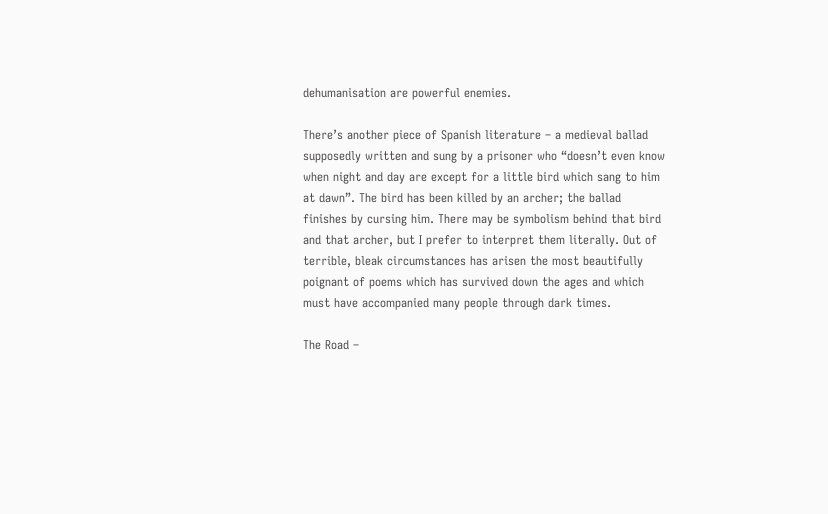dehumanisation are powerful enemies.

There’s another piece of Spanish literature – a medieval ballad supposedly written and sung by a prisoner who “doesn’t even know when night and day are except for a little bird which sang to him at dawn”. The bird has been killed by an archer; the ballad finishes by cursing him. There may be symbolism behind that bird and that archer, but I prefer to interpret them literally. Out of terrible, bleak circumstances has arisen the most beautifully poignant of poems which has survived down the ages and which must have accompanied many people through dark times.

The Road –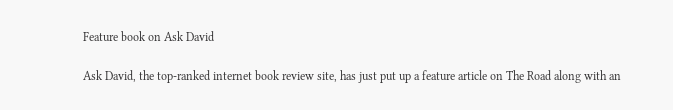Feature book on Ask David

Ask David, the top-ranked internet book review site, has just put up a feature article on The Road along with an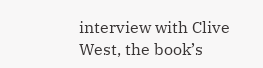interview with Clive West, the book’s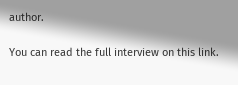author.

You can read the full interview on this link.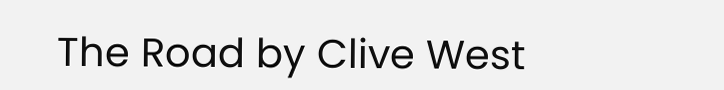The Road by Clive West